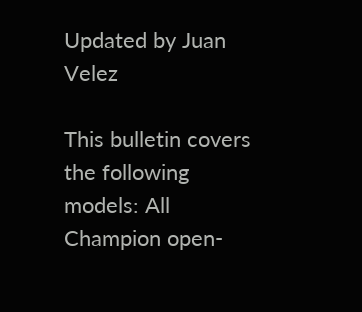Updated by Juan Velez

This bulletin covers the following models: All Champion open-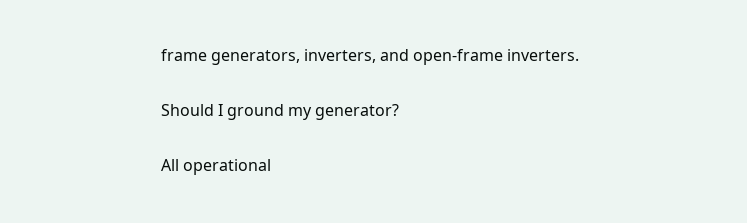frame generators, inverters, and open-frame inverters.

Should I ground my generator?

All operational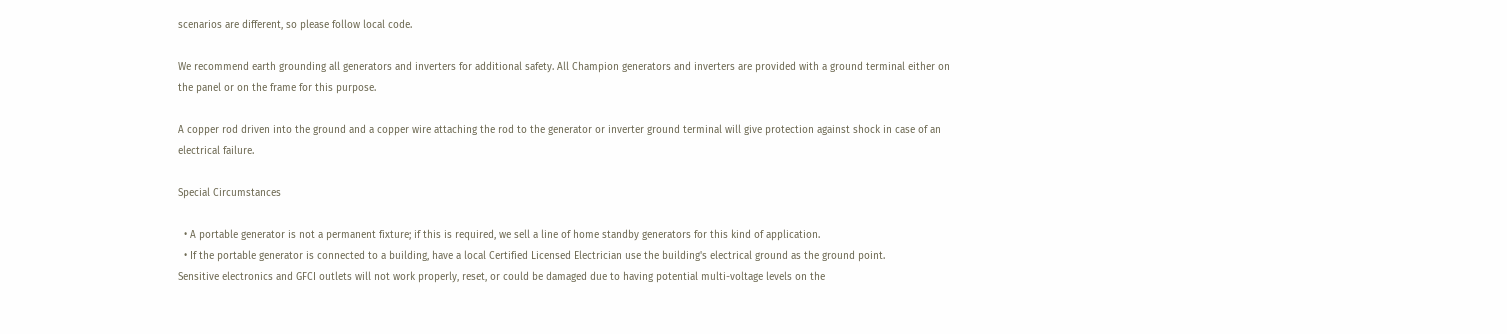scenarios are different, so please follow local code.

We recommend earth grounding all generators and inverters for additional safety. All Champion generators and inverters are provided with a ground terminal either on the panel or on the frame for this purpose.

A copper rod driven into the ground and a copper wire attaching the rod to the generator or inverter ground terminal will give protection against shock in case of an electrical failure.

Special Circumstances

  • A portable generator is not a permanent fixture; if this is required, we sell a line of home standby generators for this kind of application.
  • If the portable generator is connected to a building, have a local Certified Licensed Electrician use the building's electrical ground as the ground point.
Sensitive electronics and GFCI outlets will not work properly, reset, or could be damaged due to having potential multi-voltage levels on the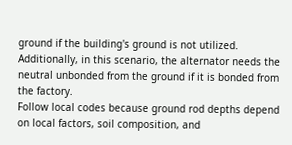ground if the building's ground is not utilized. Additionally, in this scenario, the alternator needs the neutral unbonded from the ground if it is bonded from the factory.
Follow local codes because ground rod depths depend on local factors, soil composition, and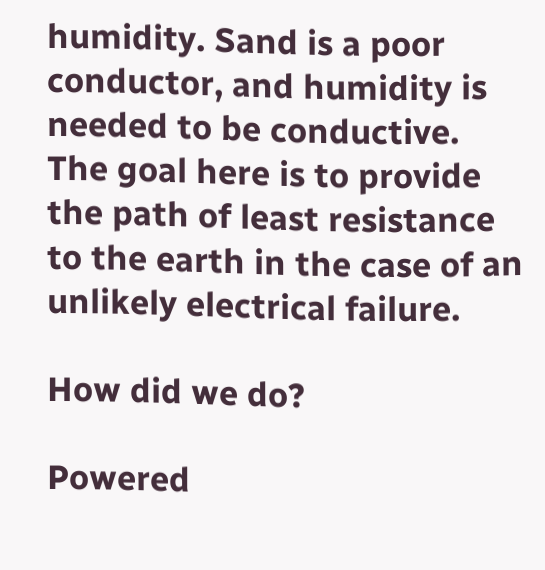humidity. Sand is a poor conductor, and humidity is needed to be conductive. The goal here is to provide the path of least resistance to the earth in the case of an unlikely electrical failure.

How did we do?

Powered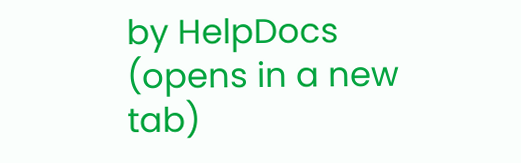by HelpDocs (opens in a new tab)